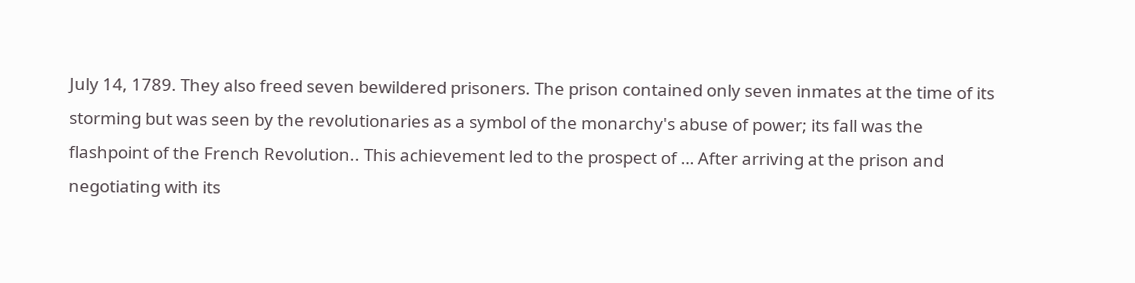July 14, 1789. They also freed seven bewildered prisoners. The prison contained only seven inmates at the time of its storming but was seen by the revolutionaries as a symbol of the monarchy's abuse of power; its fall was the flashpoint of the French Revolution.. This achievement led to the prospect of … After arriving at the prison and negotiating with its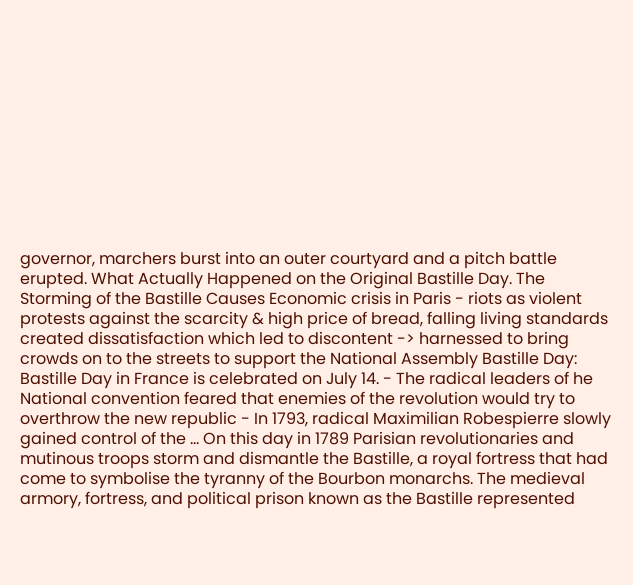governor, marchers burst into an outer courtyard and a pitch battle erupted. What Actually Happened on the Original Bastille Day. The Storming of the Bastille Causes Economic crisis in Paris - riots as violent protests against the scarcity & high price of bread, falling living standards created dissatisfaction which led to discontent -> harnessed to bring crowds on to the streets to support the National Assembly Bastille Day: Bastille Day in France is celebrated on July 14. - The radical leaders of he National convention feared that enemies of the revolution would try to overthrow the new republic - In 1793, radical Maximilian Robespierre slowly gained control of the … On this day in 1789 Parisian revolutionaries and mutinous troops storm and dismantle the Bastille, a royal fortress that had come to symbolise the tyranny of the Bourbon monarchs. The medieval armory, fortress, and political prison known as the Bastille represented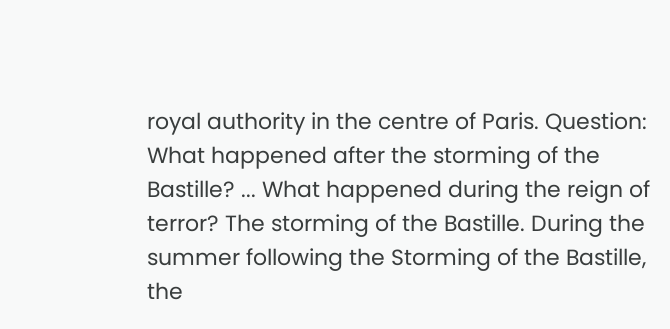royal authority in the centre of Paris. Question: What happened after the storming of the Bastille? ... What happened during the reign of terror? The storming of the Bastille. During the summer following the Storming of the Bastille, the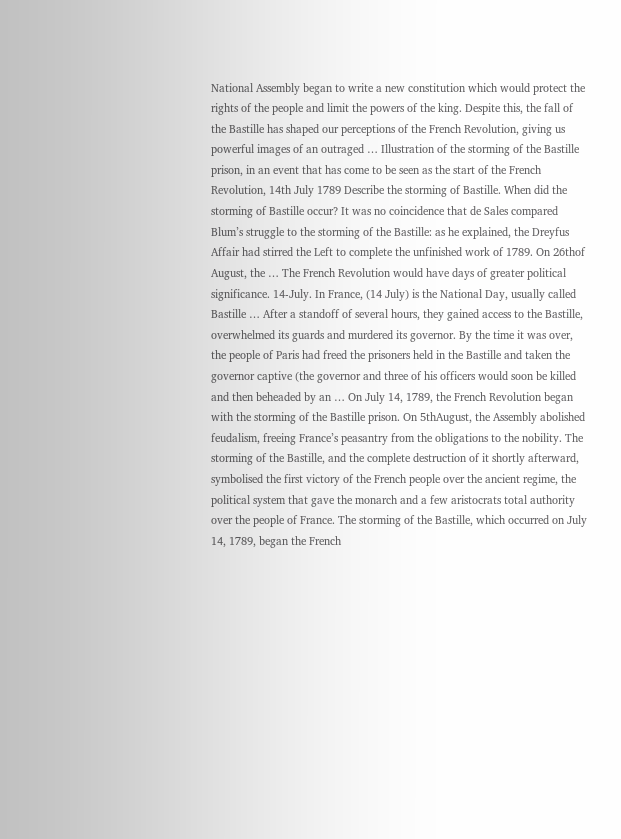National Assembly began to write a new constitution which would protect the rights of the people and limit the powers of the king. Despite this, the fall of the Bastille has shaped our perceptions of the French Revolution, giving us powerful images of an outraged … Illustration of the storming of the Bastille prison, in an event that has come to be seen as the start of the French Revolution, 14th July 1789 Describe the storming of Bastille. When did the storming of Bastille occur? It was no coincidence that de Sales compared Blum’s struggle to the storming of the Bastille: as he explained, the Dreyfus Affair had stirred the Left to complete the unfinished work of 1789. On 26thof August, the … The French Revolution would have days of greater political significance. 14-July. In France, (14 July) is the National Day, usually called Bastille … After a standoff of several hours, they gained access to the Bastille, overwhelmed its guards and murdered its governor. By the time it was over, the people of Paris had freed the prisoners held in the Bastille and taken the governor captive (the governor and three of his officers would soon be killed and then beheaded by an … On July 14, 1789, the French Revolution began with the storming of the Bastille prison. On 5thAugust, the Assembly abolished feudalism, freeing France’s peasantry from the obligations to the nobility. The storming of the Bastille, and the complete destruction of it shortly afterward, symbolised the first victory of the French people over the ancient regime, the political system that gave the monarch and a few aristocrats total authority over the people of France. The storming of the Bastille, which occurred on July 14, 1789, began the French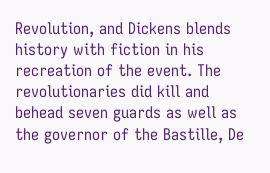Revolution, and Dickens blends history with fiction in his recreation of the event. The revolutionaries did kill and behead seven guards as well as the governor of the Bastille, De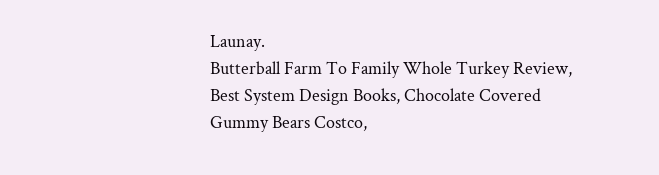Launay.
Butterball Farm To Family Whole Turkey Review, Best System Design Books, Chocolate Covered Gummy Bears Costco,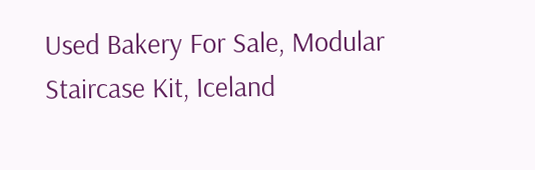Used Bakery For Sale, Modular Staircase Kit, Iceland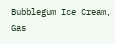Bubblegum Ice Cream, Gas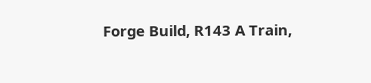Forge Build, R143 A Train,